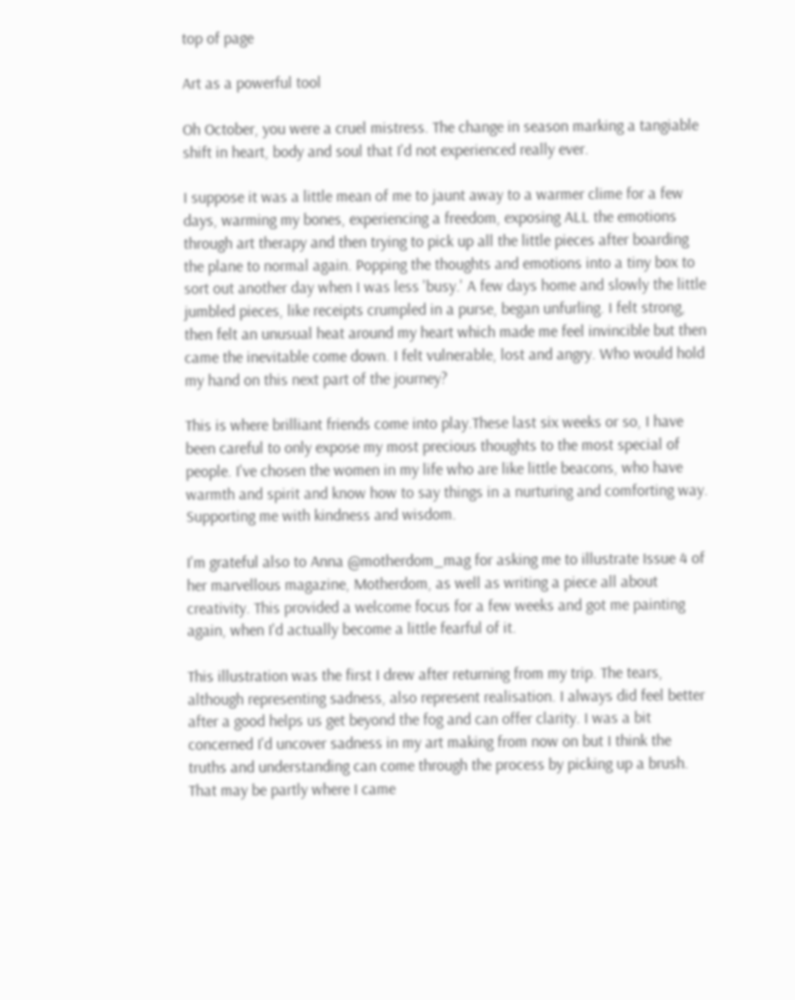top of page

Art as a powerful tool

Oh October, you were a cruel mistress. The change in season marking a tangiable shift in heart, body and soul that I'd not experienced really ever.

I suppose it was a little mean of me to jaunt away to a warmer clime for a few days, warming my bones, experiencing a freedom, exposing ALL the emotions through art therapy and then trying to pick up all the little pieces after boarding the plane to normal again. Popping the thoughts and emotions into a tiny box to sort out another day when I was less 'busy.' A few days home and slowly the little jumbled pieces, like receipts crumpled in a purse, began unfurling. I felt strong, then felt an unusual heat around my heart which made me feel invincible but then came the inevitable come down. I felt vulnerable, lost and angry. Who would hold my hand on this next part of the journey?

This is where brilliant friends come into play.These last six weeks or so, I have been careful to only expose my most precious thoughts to the most special of people. I've chosen the women in my life who are like little beacons, who have warmth and spirit and know how to say things in a nurturing and comforting way. Supporting me with kindness and wisdom.

I'm grateful also to Anna @motherdom_mag for asking me to illustrate Issue 4 of her marvellous magazine, Motherdom, as well as writing a piece all about creativity. This provided a welcome focus for a few weeks and got me painting again, when I'd actually become a little fearful of it.

This illustration was the first I drew after returning from my trip. The tears, although representing sadness, also represent realisation. I always did feel better after a good helps us get beyond the fog and can offer clarity. I was a bit concerned I'd uncover sadness in my art making from now on but I think the truths and understanding can come through the process by picking up a brush. That may be partly where I came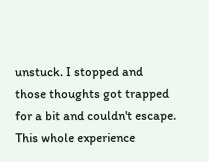unstuck. I stopped and those thoughts got trapped for a bit and couldn't escape. This whole experience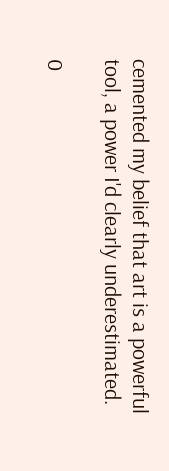cemented my belief that art is a powerful tool, a power I'd clearly underestimated.

0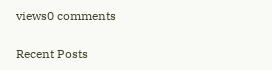views0 comments

Recent Posts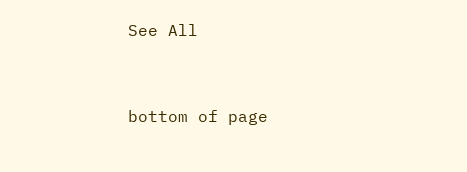See All


bottom of page